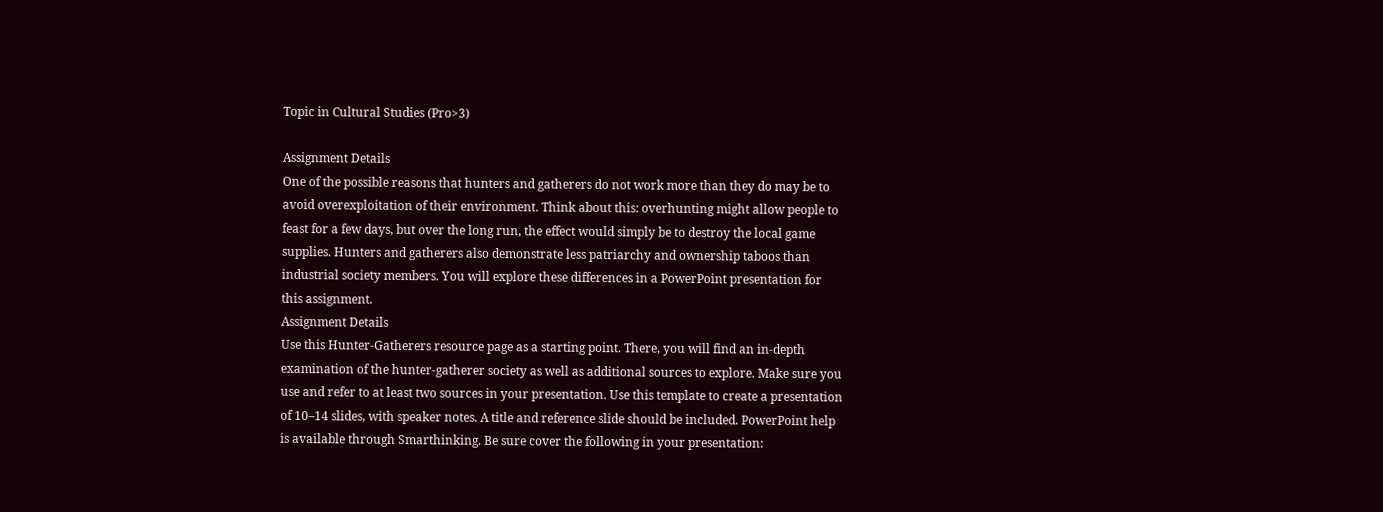Topic in Cultural Studies (Pro>3)

Assignment Details
One of the possible reasons that hunters and gatherers do not work more than they do may be to avoid overexploitation of their environment. Think about this: overhunting might allow people to feast for a few days, but over the long run, the effect would simply be to destroy the local game supplies. Hunters and gatherers also demonstrate less patriarchy and ownership taboos than industrial society members. You will explore these differences in a PowerPoint presentation for this assignment.
Assignment Details
Use this Hunter-Gatherers resource page as a starting point. There, you will find an in-depth examination of the hunter-gatherer society as well as additional sources to explore. Make sure you use and refer to at least two sources in your presentation. Use this template to create a presentation of 10–14 slides, with speaker notes. A title and reference slide should be included. PowerPoint help is available through Smarthinking. Be sure cover the following in your presentation: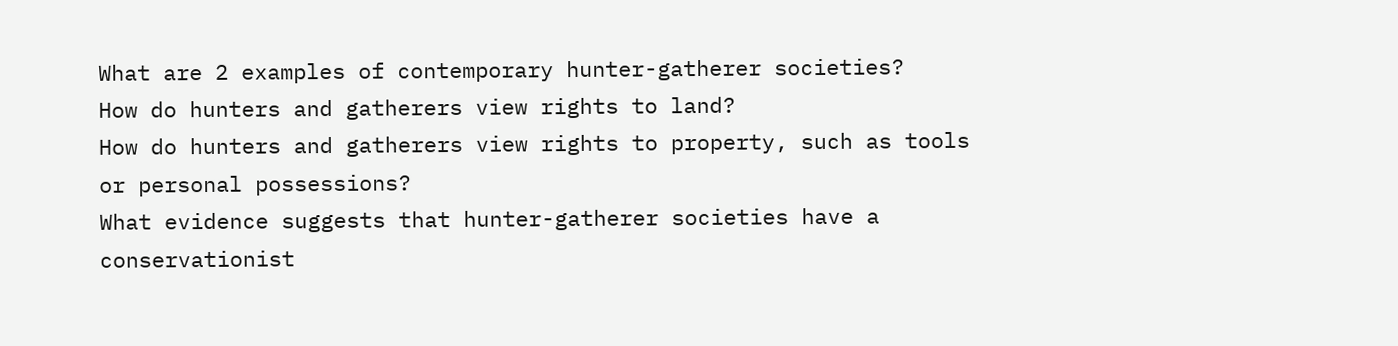What are 2 examples of contemporary hunter-gatherer societies?
How do hunters and gatherers view rights to land?
How do hunters and gatherers view rights to property, such as tools or personal possessions?
What evidence suggests that hunter-gatherer societies have a conservationist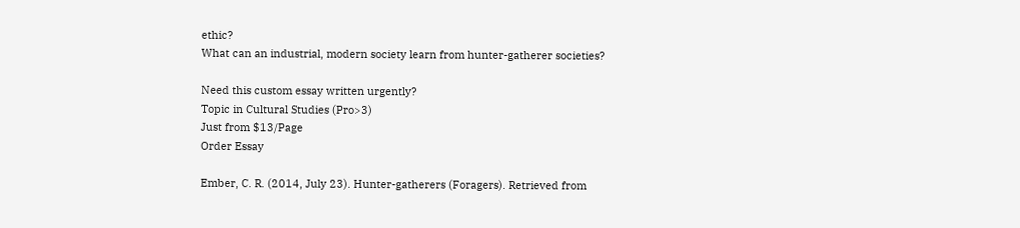ethic?
What can an industrial, modern society learn from hunter-gatherer societies?

Need this custom essay written urgently?
Topic in Cultural Studies (Pro>3)
Just from $13/Page
Order Essay

Ember, C. R. (2014, July 23). Hunter-gatherers (Foragers). Retrieved from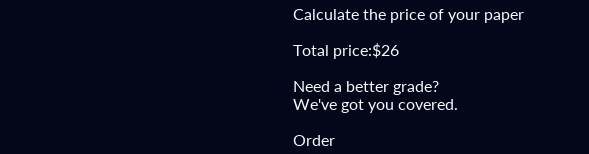Calculate the price of your paper

Total price:$26

Need a better grade?
We've got you covered.

Order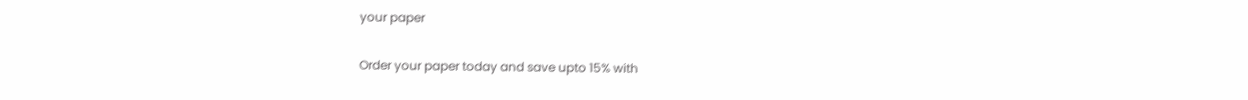your paper

Order your paper today and save upto 15% with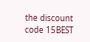the discount code 15BEST